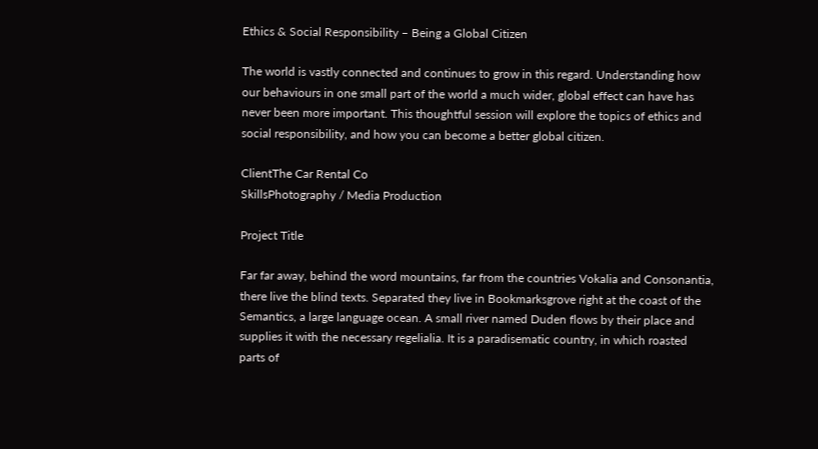Ethics & Social Responsibility – Being a Global Citizen

The world is vastly connected and continues to grow in this regard. Understanding how our behaviours in one small part of the world a much wider, global effect can have has never been more important. This thoughtful session will explore the topics of ethics and social responsibility, and how you can become a better global citizen.

ClientThe Car Rental Co
SkillsPhotography / Media Production

Project Title

Far far away, behind the word mountains, far from the countries Vokalia and Consonantia, there live the blind texts. Separated they live in Bookmarksgrove right at the coast of the Semantics, a large language ocean. A small river named Duden flows by their place and supplies it with the necessary regelialia. It is a paradisematic country, in which roasted parts of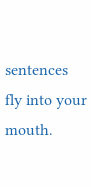sentences fly into your mouth.